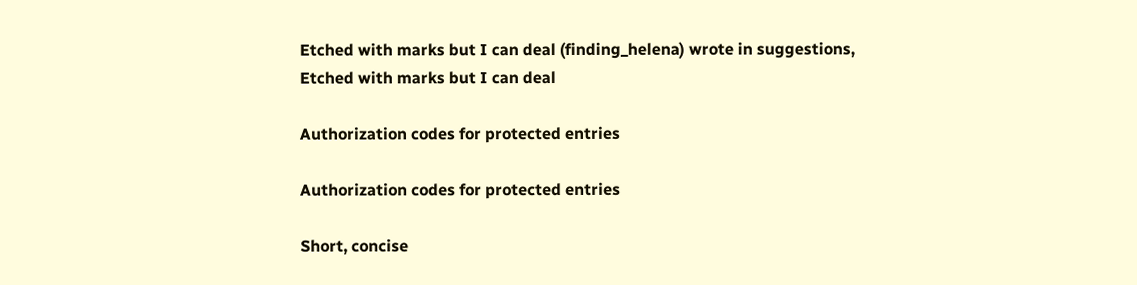Etched with marks but I can deal (finding_helena) wrote in suggestions,
Etched with marks but I can deal

Authorization codes for protected entries

Authorization codes for protected entries

Short, concise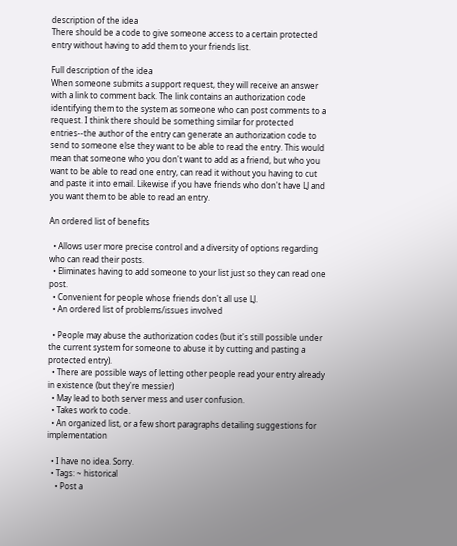description of the idea
There should be a code to give someone access to a certain protected entry without having to add them to your friends list.

Full description of the idea
When someone submits a support request, they will receive an answer with a link to comment back. The link contains an authorization code identifying them to the system as someone who can post comments to a request. I think there should be something similar for protected entries--the author of the entry can generate an authorization code to send to someone else they want to be able to read the entry. This would mean that someone who you don't want to add as a friend, but who you want to be able to read one entry, can read it without you having to cut and paste it into email. Likewise if you have friends who don't have LJ and you want them to be able to read an entry.

An ordered list of benefits

  • Allows user more precise control and a diversity of options regarding who can read their posts.
  • Eliminates having to add someone to your list just so they can read one post.
  • Convenient for people whose friends don't all use LJ.
  • An ordered list of problems/issues involved

  • People may abuse the authorization codes (but it's still possible under the current system for someone to abuse it by cutting and pasting a protected entry).
  • There are possible ways of letting other people read your entry already in existence (but they're messier)
  • May lead to both server mess and user confusion.
  • Takes work to code.
  • An organized list, or a few short paragraphs detailing suggestions for implementation

  • I have no idea. Sorry.
  • Tags: ~ historical
    • Post a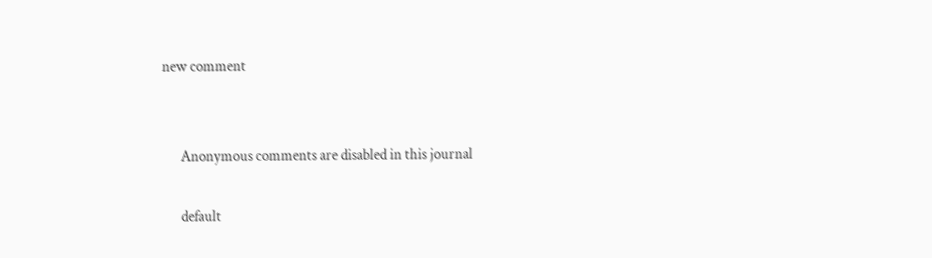new comment


      Anonymous comments are disabled in this journal

      default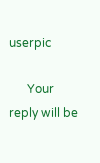userpic

      Your reply will be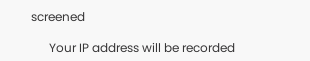screened

      Your IP address will be recorded